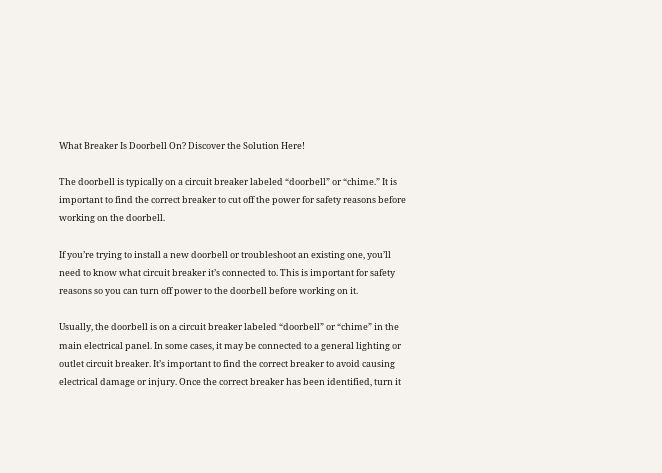What Breaker Is Doorbell On? Discover the Solution Here!

The doorbell is typically on a circuit breaker labeled “doorbell” or “chime.” It is important to find the correct breaker to cut off the power for safety reasons before working on the doorbell.

If you’re trying to install a new doorbell or troubleshoot an existing one, you’ll need to know what circuit breaker it’s connected to. This is important for safety reasons so you can turn off power to the doorbell before working on it.

Usually, the doorbell is on a circuit breaker labeled “doorbell” or “chime” in the main electrical panel. In some cases, it may be connected to a general lighting or outlet circuit breaker. It’s important to find the correct breaker to avoid causing electrical damage or injury. Once the correct breaker has been identified, turn it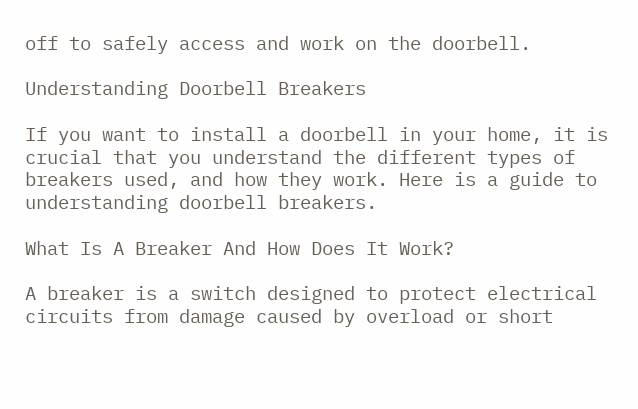off to safely access and work on the doorbell.

Understanding Doorbell Breakers

If you want to install a doorbell in your home, it is crucial that you understand the different types of breakers used, and how they work. Here is a guide to understanding doorbell breakers.

What Is A Breaker And How Does It Work?

A breaker is a switch designed to protect electrical circuits from damage caused by overload or short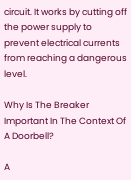circuit. It works by cutting off the power supply to prevent electrical currents from reaching a dangerous level.

Why Is The Breaker Important In The Context Of A Doorbell?

A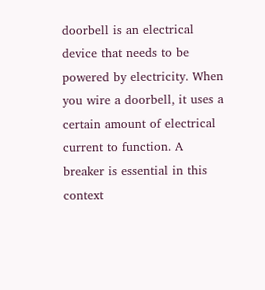doorbell is an electrical device that needs to be powered by electricity. When you wire a doorbell, it uses a certain amount of electrical current to function. A breaker is essential in this context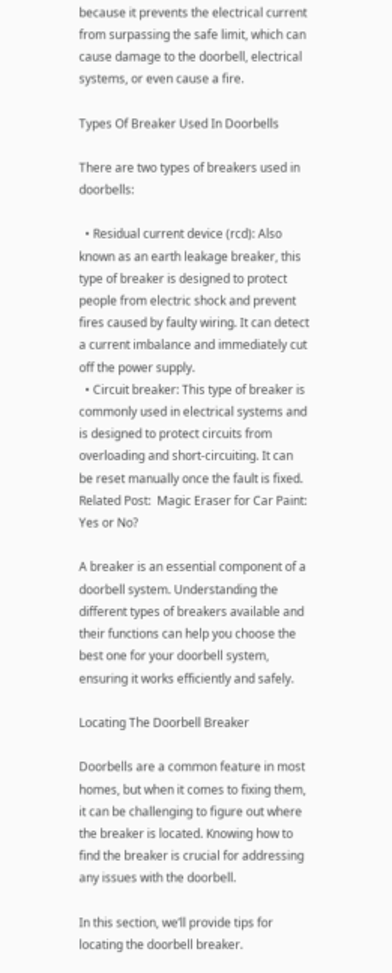because it prevents the electrical current from surpassing the safe limit, which can cause damage to the doorbell, electrical systems, or even cause a fire.

Types Of Breaker Used In Doorbells

There are two types of breakers used in doorbells:

  • Residual current device (rcd): Also known as an earth leakage breaker, this type of breaker is designed to protect people from electric shock and prevent fires caused by faulty wiring. It can detect a current imbalance and immediately cut off the power supply.
  • Circuit breaker: This type of breaker is commonly used in electrical systems and is designed to protect circuits from overloading and short-circuiting. It can be reset manually once the fault is fixed.
Related Post:  Magic Eraser for Car Paint: Yes or No?

A breaker is an essential component of a doorbell system. Understanding the different types of breakers available and their functions can help you choose the best one for your doorbell system, ensuring it works efficiently and safely.

Locating The Doorbell Breaker

Doorbells are a common feature in most homes, but when it comes to fixing them, it can be challenging to figure out where the breaker is located. Knowing how to find the breaker is crucial for addressing any issues with the doorbell.

In this section, we’ll provide tips for locating the doorbell breaker.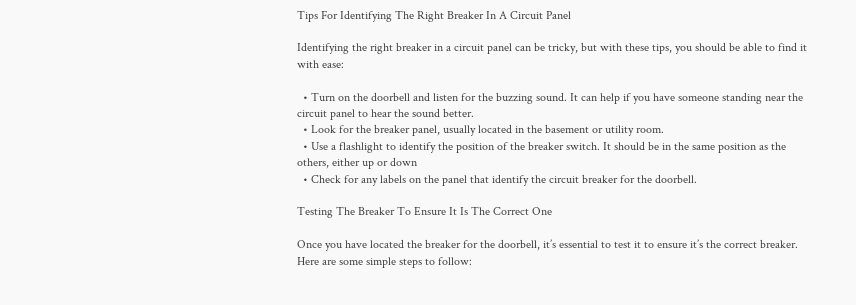Tips For Identifying The Right Breaker In A Circuit Panel

Identifying the right breaker in a circuit panel can be tricky, but with these tips, you should be able to find it with ease:

  • Turn on the doorbell and listen for the buzzing sound. It can help if you have someone standing near the circuit panel to hear the sound better.
  • Look for the breaker panel, usually located in the basement or utility room.
  • Use a flashlight to identify the position of the breaker switch. It should be in the same position as the others, either up or down
  • Check for any labels on the panel that identify the circuit breaker for the doorbell.

Testing The Breaker To Ensure It Is The Correct One

Once you have located the breaker for the doorbell, it’s essential to test it to ensure it’s the correct breaker. Here are some simple steps to follow: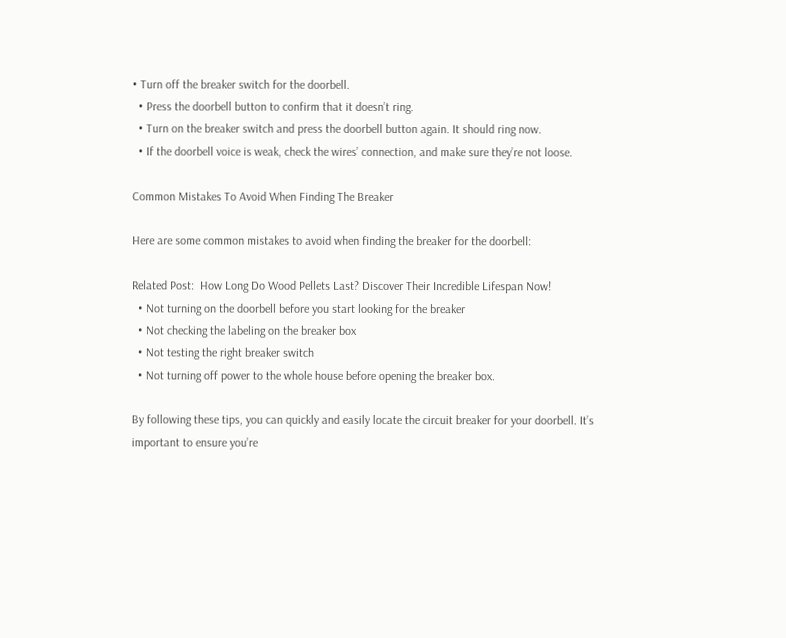• Turn off the breaker switch for the doorbell.
  • Press the doorbell button to confirm that it doesn’t ring.
  • Turn on the breaker switch and press the doorbell button again. It should ring now.
  • If the doorbell voice is weak, check the wires’ connection, and make sure they’re not loose.

Common Mistakes To Avoid When Finding The Breaker

Here are some common mistakes to avoid when finding the breaker for the doorbell:

Related Post:  How Long Do Wood Pellets Last? Discover Their Incredible Lifespan Now!
  • Not turning on the doorbell before you start looking for the breaker
  • Not checking the labeling on the breaker box
  • Not testing the right breaker switch
  • Not turning off power to the whole house before opening the breaker box.

By following these tips, you can quickly and easily locate the circuit breaker for your doorbell. It’s important to ensure you’re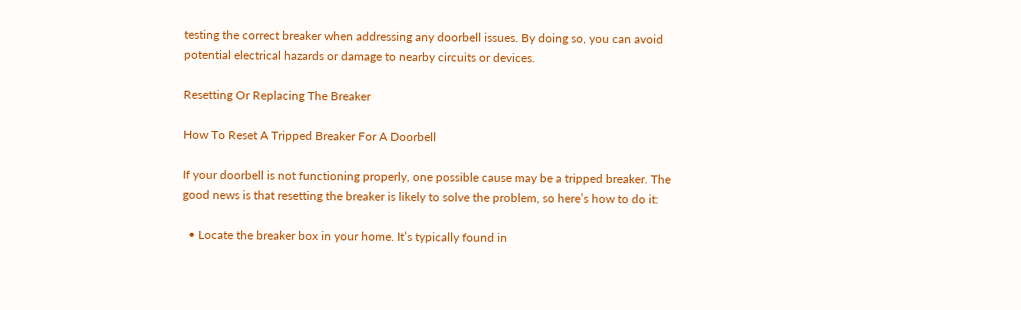testing the correct breaker when addressing any doorbell issues. By doing so, you can avoid potential electrical hazards or damage to nearby circuits or devices.

Resetting Or Replacing The Breaker

How To Reset A Tripped Breaker For A Doorbell

If your doorbell is not functioning properly, one possible cause may be a tripped breaker. The good news is that resetting the breaker is likely to solve the problem, so here’s how to do it:

  • Locate the breaker box in your home. It’s typically found in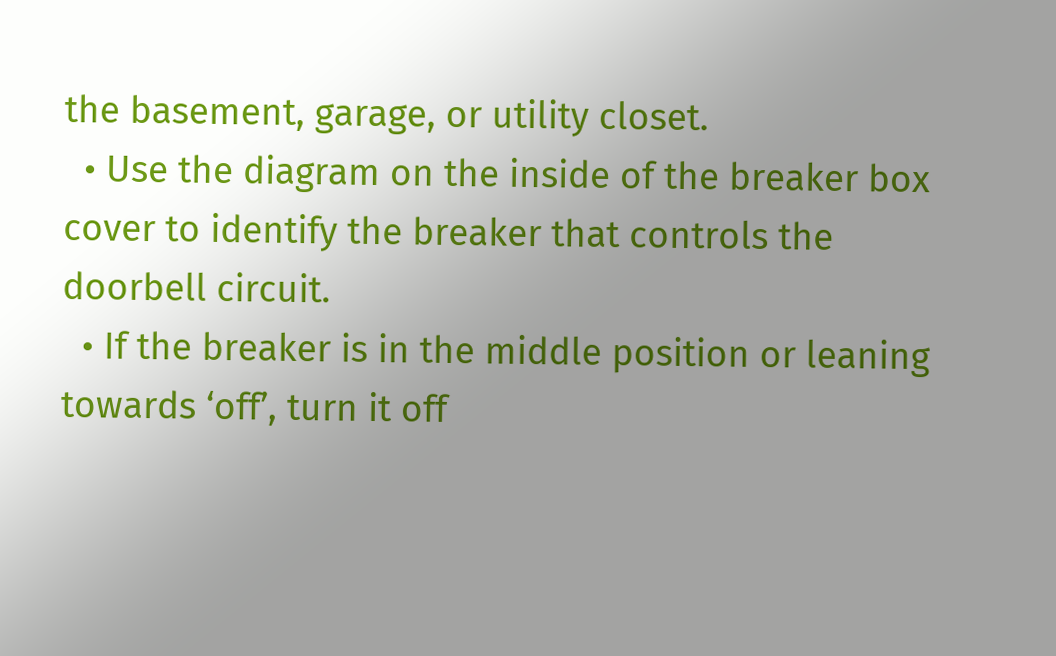the basement, garage, or utility closet.
  • Use the diagram on the inside of the breaker box cover to identify the breaker that controls the doorbell circuit.
  • If the breaker is in the middle position or leaning towards ‘off’, turn it off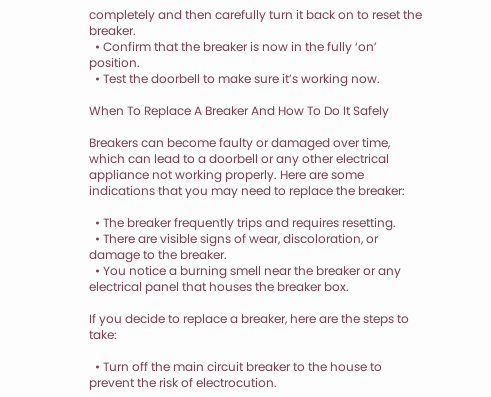completely and then carefully turn it back on to reset the breaker.
  • Confirm that the breaker is now in the fully ‘on’ position.
  • Test the doorbell to make sure it’s working now.

When To Replace A Breaker And How To Do It Safely

Breakers can become faulty or damaged over time, which can lead to a doorbell or any other electrical appliance not working properly. Here are some indications that you may need to replace the breaker:

  • The breaker frequently trips and requires resetting.
  • There are visible signs of wear, discoloration, or damage to the breaker.
  • You notice a burning smell near the breaker or any electrical panel that houses the breaker box.

If you decide to replace a breaker, here are the steps to take:

  • Turn off the main circuit breaker to the house to prevent the risk of electrocution.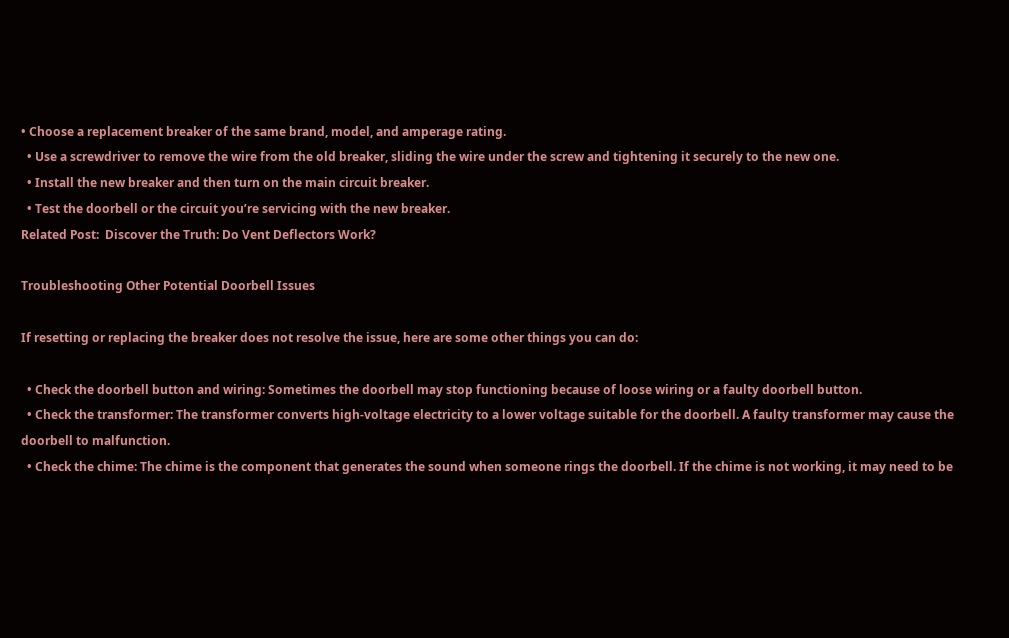• Choose a replacement breaker of the same brand, model, and amperage rating.
  • Use a screwdriver to remove the wire from the old breaker, sliding the wire under the screw and tightening it securely to the new one.
  • Install the new breaker and then turn on the main circuit breaker.
  • Test the doorbell or the circuit you’re servicing with the new breaker.
Related Post:  Discover the Truth: Do Vent Deflectors Work?

Troubleshooting Other Potential Doorbell Issues

If resetting or replacing the breaker does not resolve the issue, here are some other things you can do:

  • Check the doorbell button and wiring: Sometimes the doorbell may stop functioning because of loose wiring or a faulty doorbell button.
  • Check the transformer: The transformer converts high-voltage electricity to a lower voltage suitable for the doorbell. A faulty transformer may cause the doorbell to malfunction.
  • Check the chime: The chime is the component that generates the sound when someone rings the doorbell. If the chime is not working, it may need to be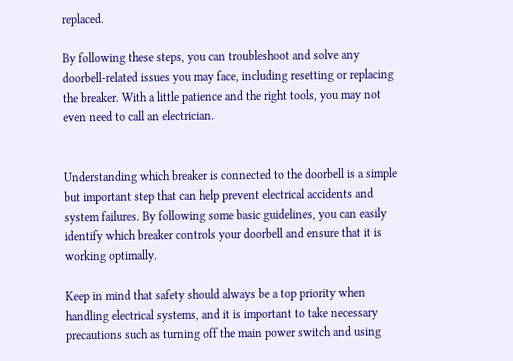replaced.

By following these steps, you can troubleshoot and solve any doorbell-related issues you may face, including resetting or replacing the breaker. With a little patience and the right tools, you may not even need to call an electrician.


Understanding which breaker is connected to the doorbell is a simple but important step that can help prevent electrical accidents and system failures. By following some basic guidelines, you can easily identify which breaker controls your doorbell and ensure that it is working optimally.

Keep in mind that safety should always be a top priority when handling electrical systems, and it is important to take necessary precautions such as turning off the main power switch and using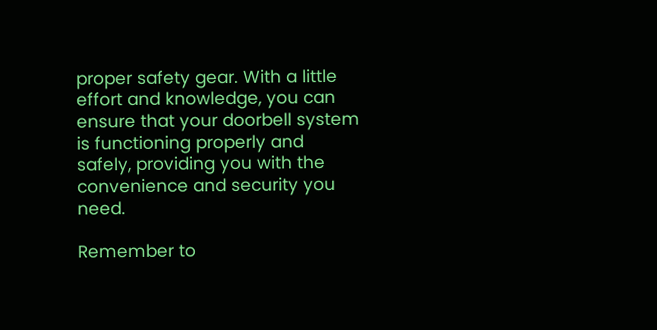proper safety gear. With a little effort and knowledge, you can ensure that your doorbell system is functioning properly and safely, providing you with the convenience and security you need.

Remember to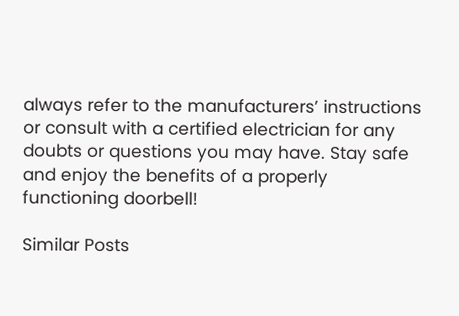always refer to the manufacturers’ instructions or consult with a certified electrician for any doubts or questions you may have. Stay safe and enjoy the benefits of a properly functioning doorbell!

Similar Posts